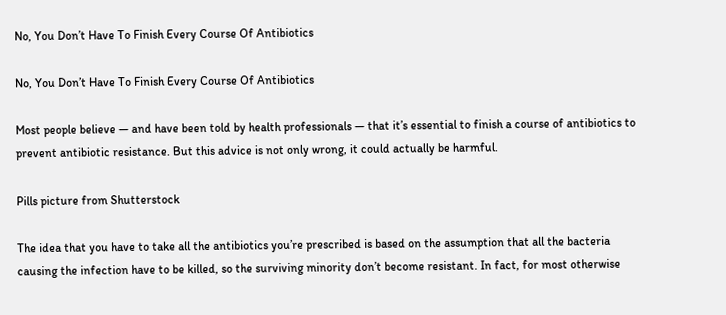No, You Don’t Have To Finish Every Course Of Antibiotics

No, You Don’t Have To Finish Every Course Of Antibiotics

Most people believe — and have been told by health professionals — that it’s essential to finish a course of antibiotics to prevent antibiotic resistance. But this advice is not only wrong, it could actually be harmful.

Pills picture from Shutterstock

The idea that you have to take all the antibiotics you’re prescribed is based on the assumption that all the bacteria causing the infection have to be killed, so the surviving minority don’t become resistant. In fact, for most otherwise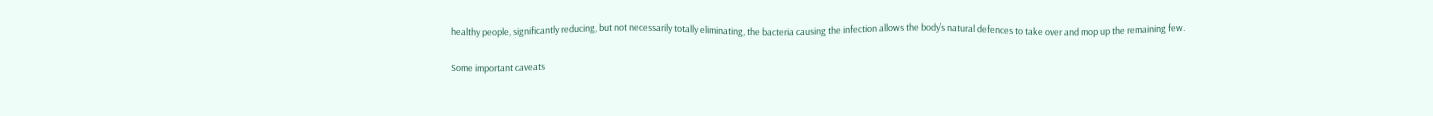healthy people, significantly reducing, but not necessarily totally eliminating, the bacteria causing the infection allows the body’s natural defences to take over and mop up the remaining few.

Some important caveats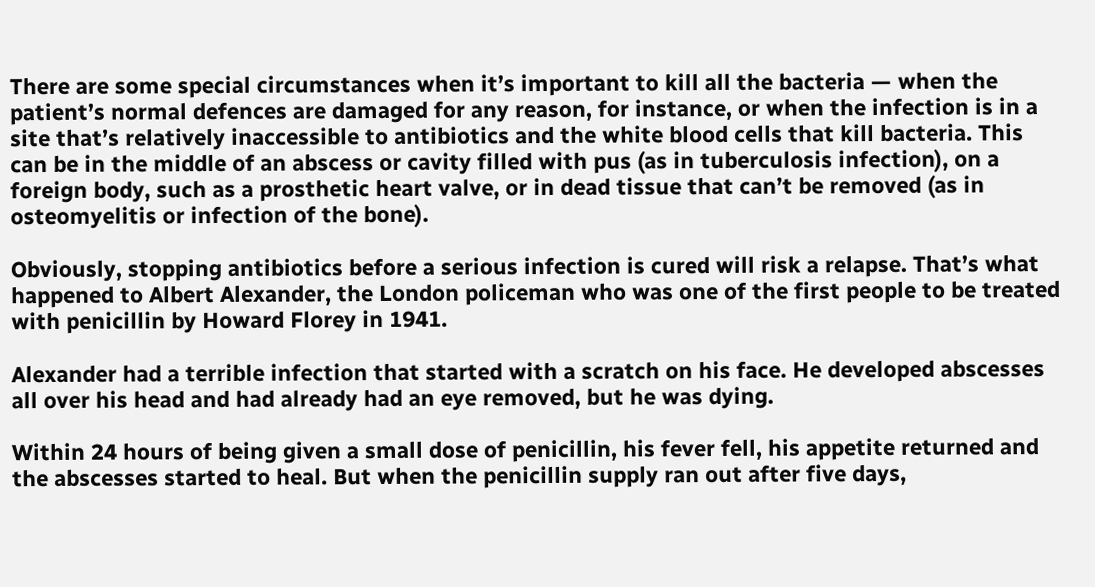There are some special circumstances when it’s important to kill all the bacteria — when the patient’s normal defences are damaged for any reason, for instance, or when the infection is in a site that’s relatively inaccessible to antibiotics and the white blood cells that kill bacteria. This can be in the middle of an abscess or cavity filled with pus (as in tuberculosis infection), on a foreign body, such as a prosthetic heart valve, or in dead tissue that can’t be removed (as in osteomyelitis or infection of the bone).

Obviously, stopping antibiotics before a serious infection is cured will risk a relapse. That’s what happened to Albert Alexander, the London policeman who was one of the first people to be treated with penicillin by Howard Florey in 1941.

Alexander had a terrible infection that started with a scratch on his face. He developed abscesses all over his head and had already had an eye removed, but he was dying.

Within 24 hours of being given a small dose of penicillin, his fever fell, his appetite returned and the abscesses started to heal. But when the penicillin supply ran out after five days,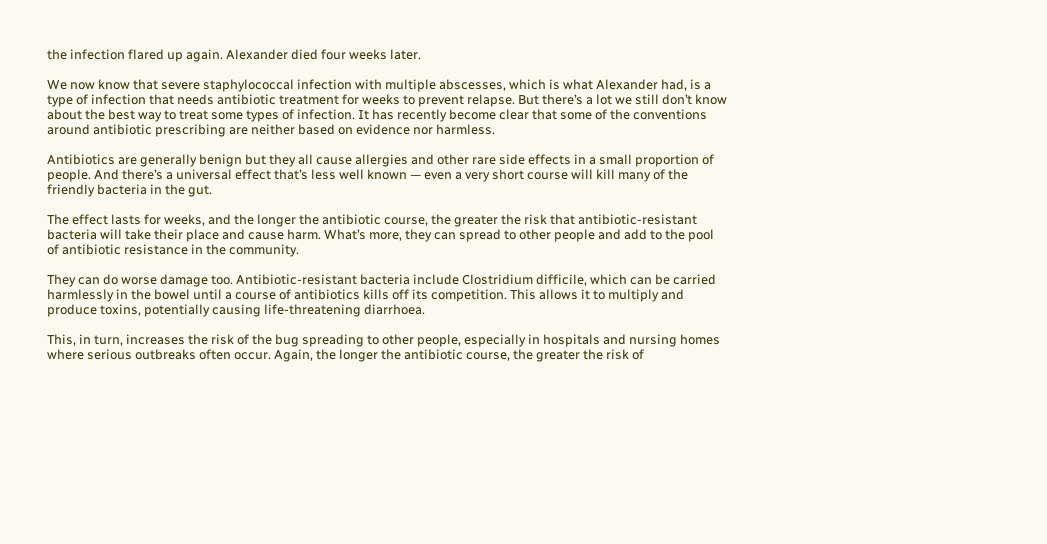the infection flared up again. Alexander died four weeks later.

We now know that severe staphylococcal infection with multiple abscesses, which is what Alexander had, is a type of infection that needs antibiotic treatment for weeks to prevent relapse. But there’s a lot we still don’t know about the best way to treat some types of infection. It has recently become clear that some of the conventions around antibiotic prescribing are neither based on evidence nor harmless.

Antibiotics are generally benign but they all cause allergies and other rare side effects in a small proportion of people. And there’s a universal effect that’s less well known — even a very short course will kill many of the friendly bacteria in the gut.

The effect lasts for weeks, and the longer the antibiotic course, the greater the risk that antibiotic-resistant bacteria will take their place and cause harm. What’s more, they can spread to other people and add to the pool of antibiotic resistance in the community.

They can do worse damage too. Antibiotic-resistant bacteria include Clostridium difficile, which can be carried harmlessly in the bowel until a course of antibiotics kills off its competition. This allows it to multiply and produce toxins, potentially causing life-threatening diarrhoea.

This, in turn, increases the risk of the bug spreading to other people, especially in hospitals and nursing homes where serious outbreaks often occur. Again, the longer the antibiotic course, the greater the risk of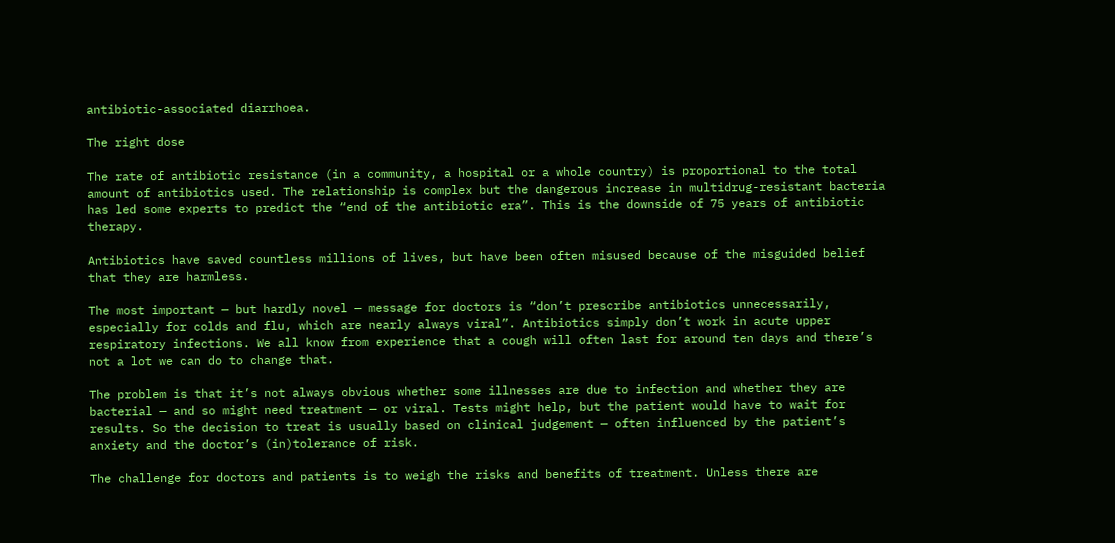antibiotic-associated diarrhoea.

The right dose

The rate of antibiotic resistance (in a community, a hospital or a whole country) is proportional to the total amount of antibiotics used. The relationship is complex but the dangerous increase in multidrug-resistant bacteria has led some experts to predict the “end of the antibiotic era”. This is the downside of 75 years of antibiotic therapy.

Antibiotics have saved countless millions of lives, but have been often misused because of the misguided belief that they are harmless.

The most important — but hardly novel — message for doctors is “don’t prescribe antibiotics unnecessarily, especially for colds and flu, which are nearly always viral”. Antibiotics simply don’t work in acute upper respiratory infections. We all know from experience that a cough will often last for around ten days and there’s not a lot we can do to change that.

The problem is that it’s not always obvious whether some illnesses are due to infection and whether they are bacterial — and so might need treatment — or viral. Tests might help, but the patient would have to wait for results. So the decision to treat is usually based on clinical judgement — often influenced by the patient’s anxiety and the doctor’s (in)tolerance of risk.

The challenge for doctors and patients is to weigh the risks and benefits of treatment. Unless there are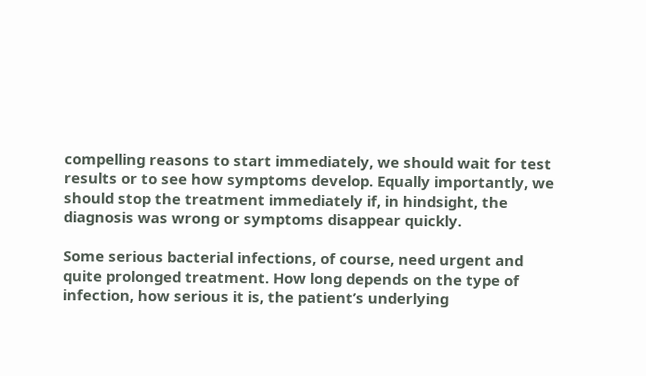compelling reasons to start immediately, we should wait for test results or to see how symptoms develop. Equally importantly, we should stop the treatment immediately if, in hindsight, the diagnosis was wrong or symptoms disappear quickly.

Some serious bacterial infections, of course, need urgent and quite prolonged treatment. How long depends on the type of infection, how serious it is, the patient’s underlying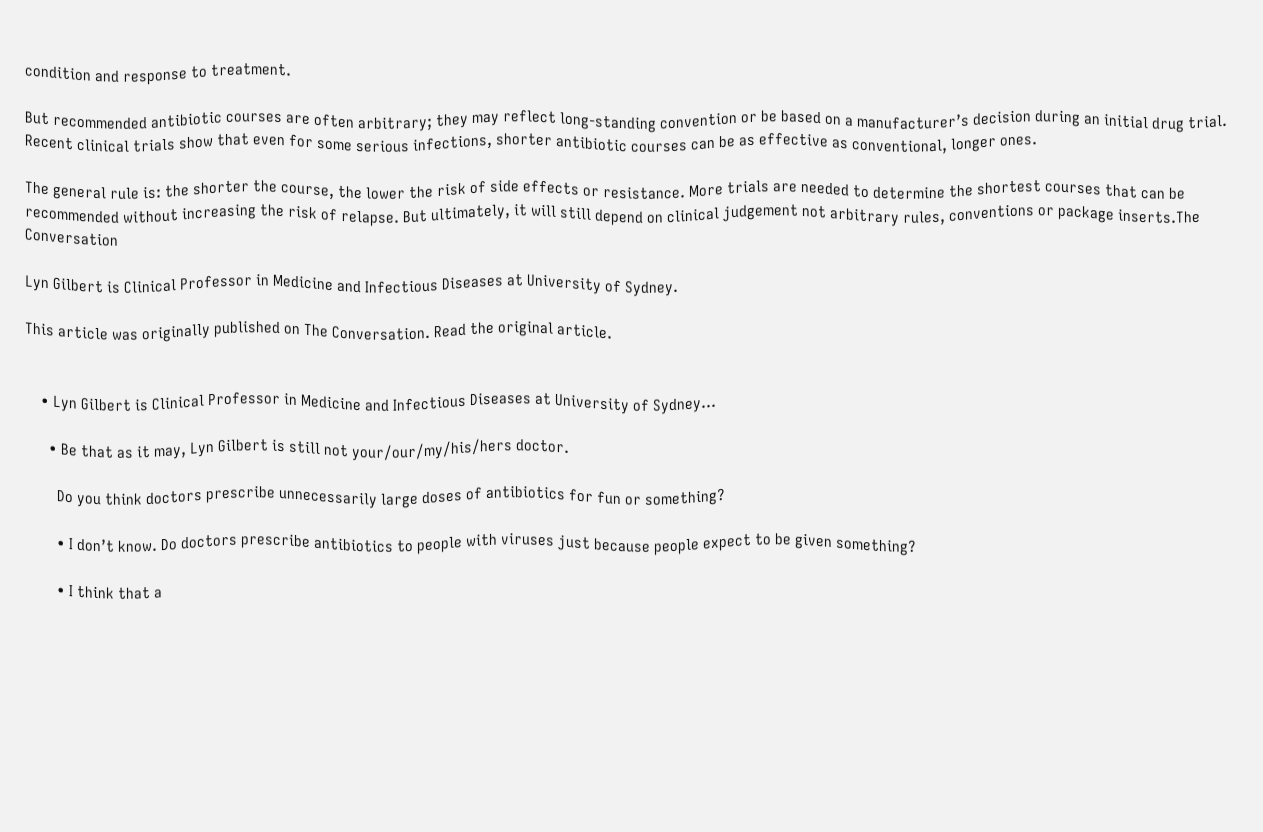condition and response to treatment.

But recommended antibiotic courses are often arbitrary; they may reflect long-standing convention or be based on a manufacturer’s decision during an initial drug trial. Recent clinical trials show that even for some serious infections, shorter antibiotic courses can be as effective as conventional, longer ones.

The general rule is: the shorter the course, the lower the risk of side effects or resistance. More trials are needed to determine the shortest courses that can be recommended without increasing the risk of relapse. But ultimately, it will still depend on clinical judgement not arbitrary rules, conventions or package inserts.The Conversation

Lyn Gilbert is Clinical Professor in Medicine and Infectious Diseases at University of Sydney.

This article was originally published on The Conversation. Read the original article.


    • Lyn Gilbert is Clinical Professor in Medicine and Infectious Diseases at University of Sydney…

      • Be that as it may, Lyn Gilbert is still not your/our/my/his/hers doctor.

        Do you think doctors prescribe unnecessarily large doses of antibiotics for fun or something?

        • I don’t know. Do doctors prescribe antibiotics to people with viruses just because people expect to be given something?

        • I think that a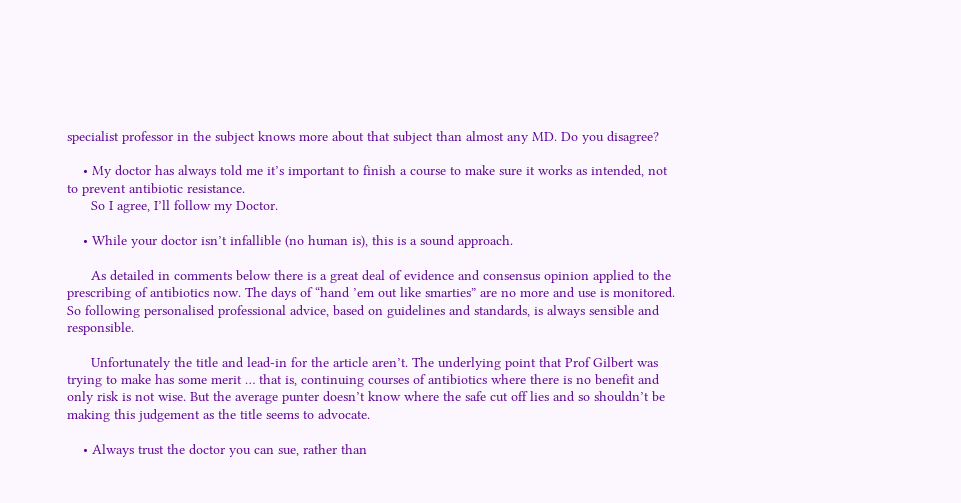specialist professor in the subject knows more about that subject than almost any MD. Do you disagree?

    • My doctor has always told me it’s important to finish a course to make sure it works as intended, not to prevent antibiotic resistance.
      So I agree, I’ll follow my Doctor.

    • While your doctor isn’t infallible (no human is), this is a sound approach.

      As detailed in comments below there is a great deal of evidence and consensus opinion applied to the prescribing of antibiotics now. The days of “hand ’em out like smarties” are no more and use is monitored. So following personalised professional advice, based on guidelines and standards, is always sensible and responsible.

      Unfortunately the title and lead-in for the article aren’t. The underlying point that Prof Gilbert was trying to make has some merit … that is, continuing courses of antibiotics where there is no benefit and only risk is not wise. But the average punter doesn’t know where the safe cut off lies and so shouldn’t be making this judgement as the title seems to advocate.

    • Always trust the doctor you can sue, rather than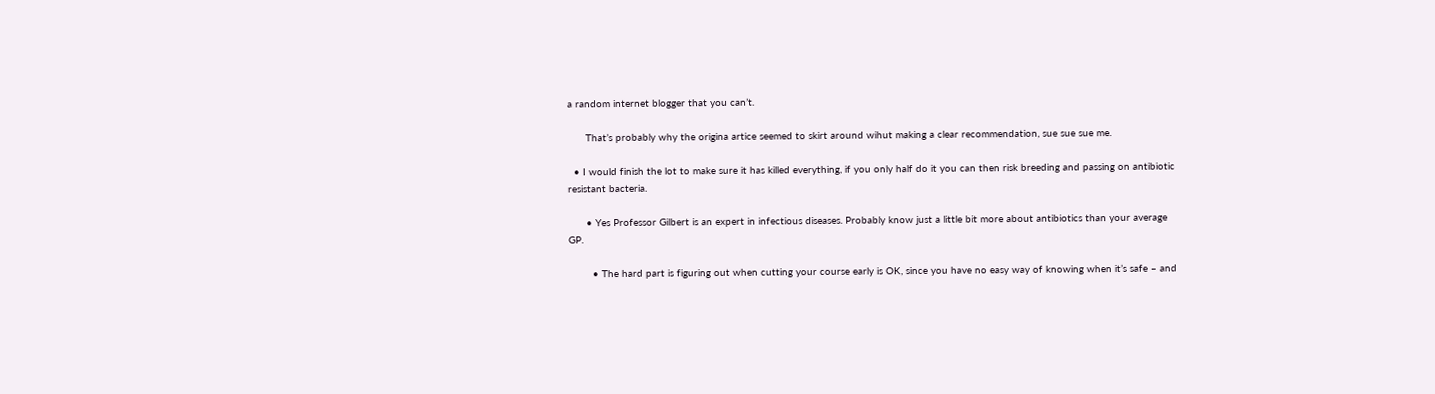a random internet blogger that you can’t.

      That’s probably why the origina artice seemed to skirt around wihut making a clear recommendation, sue sue sue me.

  • I would finish the lot to make sure it has killed everything, if you only half do it you can then risk breeding and passing on antibiotic resistant bacteria.

      • Yes Professor Gilbert is an expert in infectious diseases. Probably know just a little bit more about antibiotics than your average GP.

        • The hard part is figuring out when cutting your course early is OK, since you have no easy way of knowing when it’s safe – and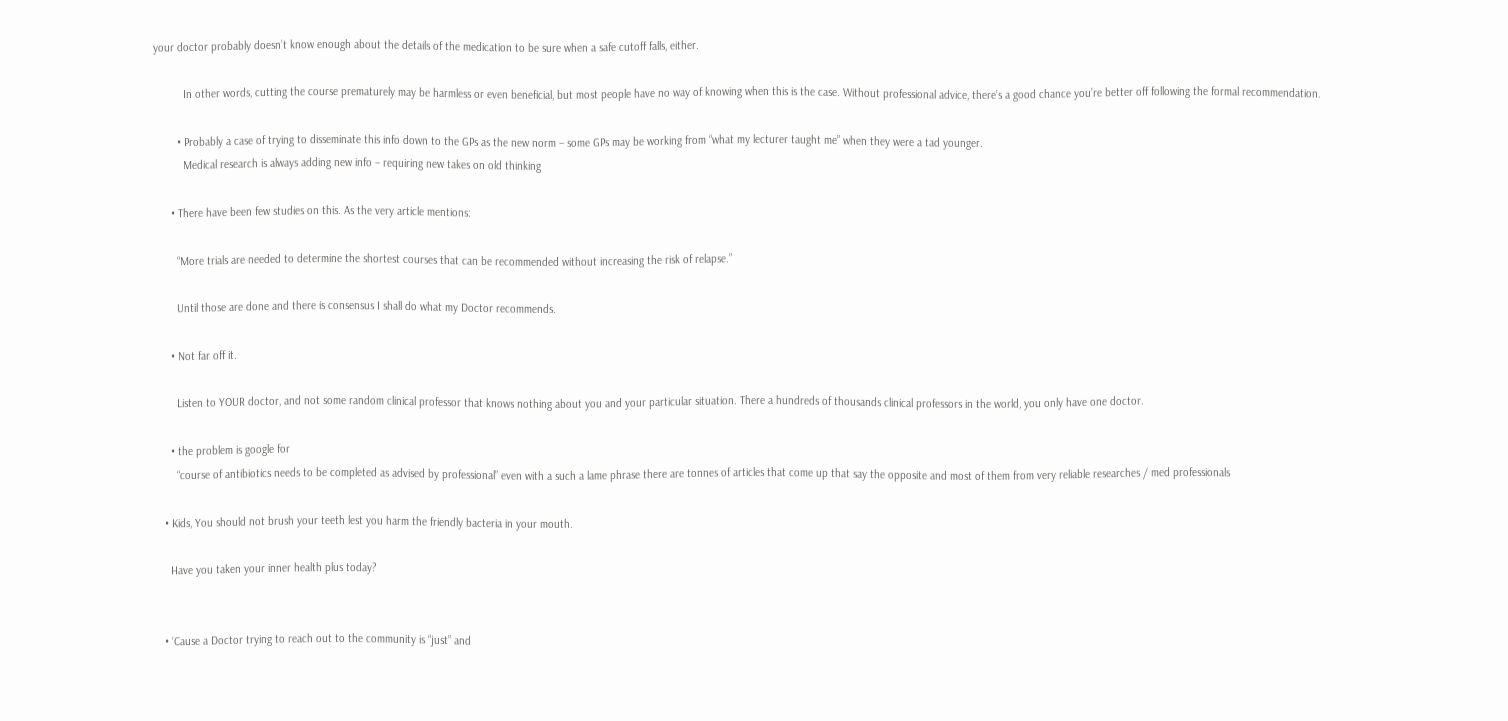your doctor probably doesn’t know enough about the details of the medication to be sure when a safe cutoff falls, either.

          In other words, cutting the course prematurely may be harmless or even beneficial, but most people have no way of knowing when this is the case. Without professional advice, there’s a good chance you’re better off following the formal recommendation.

        • Probably a case of trying to disseminate this info down to the GPs as the new norm – some GPs may be working from “what my lecturer taught me” when they were a tad younger.
          Medical research is always adding new info – requiring new takes on old thinking

      • There have been few studies on this. As the very article mentions:

        “More trials are needed to determine the shortest courses that can be recommended without increasing the risk of relapse.”

        Until those are done and there is consensus I shall do what my Doctor recommends.

      • Not far off it.

        Listen to YOUR doctor, and not some random clinical professor that knows nothing about you and your particular situation. There a hundreds of thousands clinical professors in the world, you only have one doctor.

      • the problem is google for
        “course of antibiotics needs to be completed as advised by professional” even with a such a lame phrase there are tonnes of articles that come up that say the opposite and most of them from very reliable researches / med professionals

    • Kids, You should not brush your teeth lest you harm the friendly bacteria in your mouth.

      Have you taken your inner health plus today?


    • ‘Cause a Doctor trying to reach out to the community is “just” and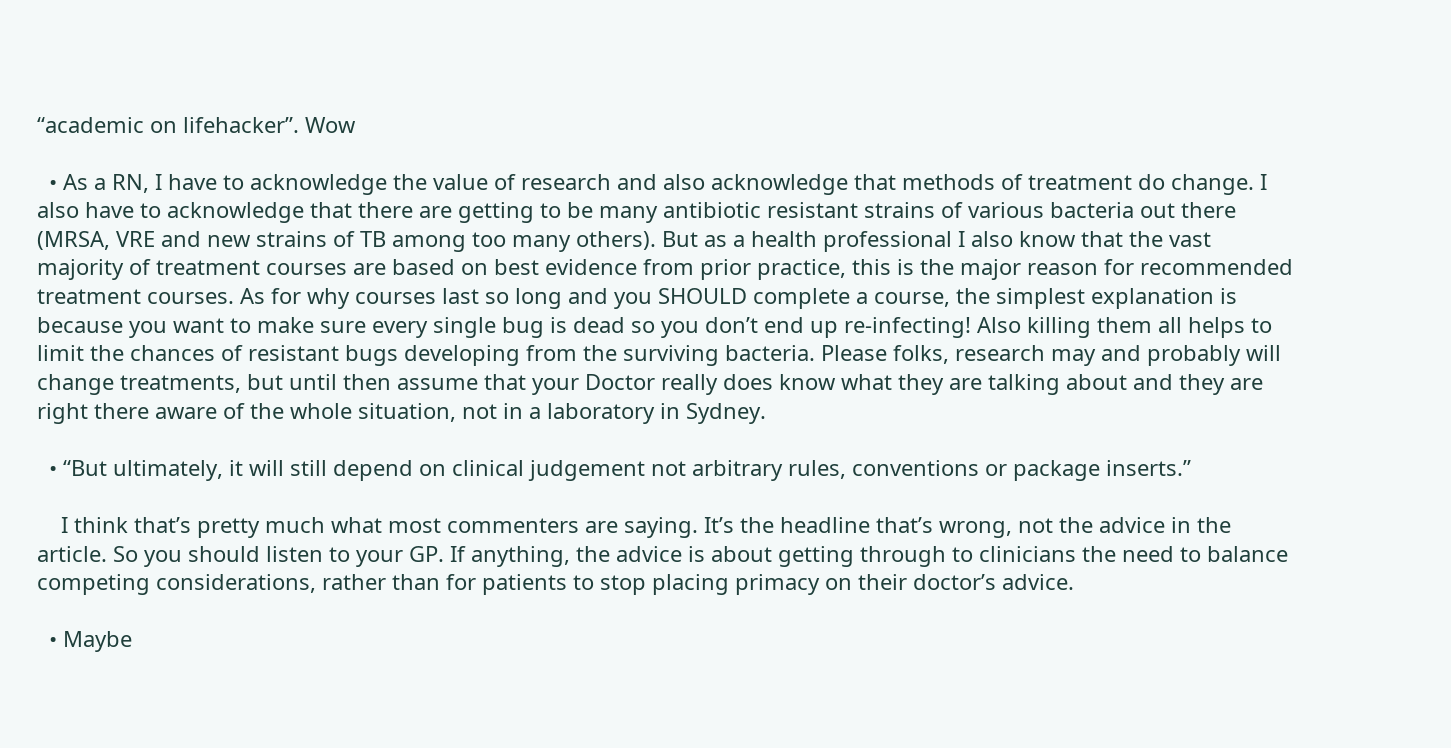“academic on lifehacker”. Wow

  • As a RN, I have to acknowledge the value of research and also acknowledge that methods of treatment do change. I also have to acknowledge that there are getting to be many antibiotic resistant strains of various bacteria out there (MRSA, VRE and new strains of TB among too many others). But as a health professional I also know that the vast majority of treatment courses are based on best evidence from prior practice, this is the major reason for recommended treatment courses. As for why courses last so long and you SHOULD complete a course, the simplest explanation is because you want to make sure every single bug is dead so you don’t end up re-infecting! Also killing them all helps to limit the chances of resistant bugs developing from the surviving bacteria. Please folks, research may and probably will change treatments, but until then assume that your Doctor really does know what they are talking about and they are right there aware of the whole situation, not in a laboratory in Sydney.

  • “But ultimately, it will still depend on clinical judgement not arbitrary rules, conventions or package inserts.”

    I think that’s pretty much what most commenters are saying. It’s the headline that’s wrong, not the advice in the article. So you should listen to your GP. If anything, the advice is about getting through to clinicians the need to balance competing considerations, rather than for patients to stop placing primacy on their doctor’s advice.

  • Maybe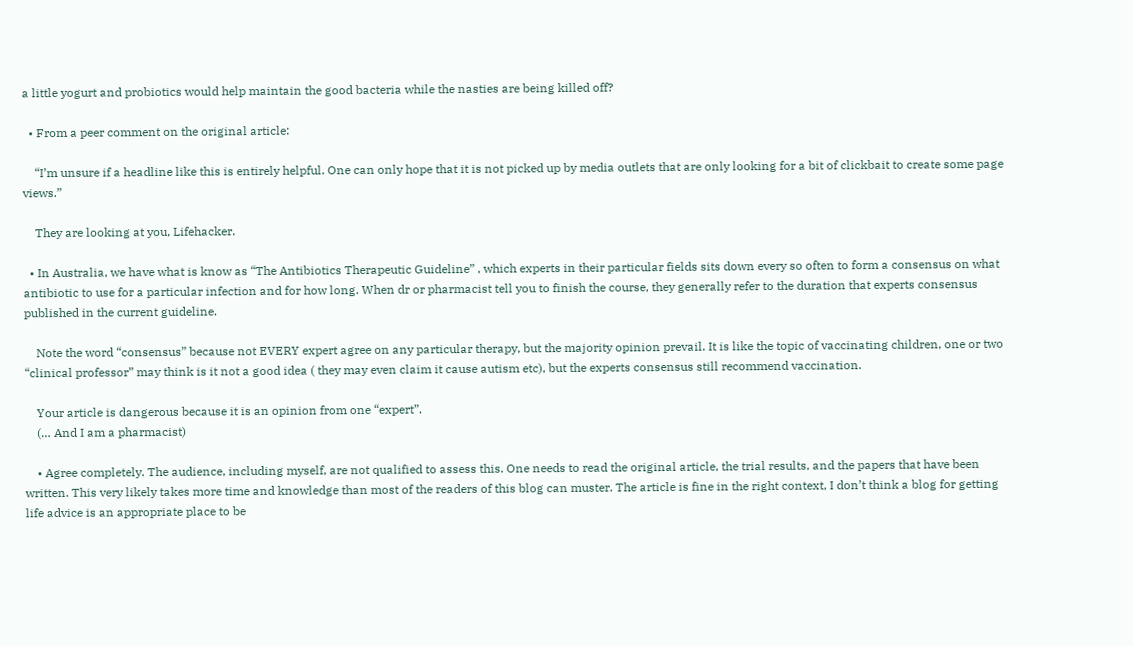a little yogurt and probiotics would help maintain the good bacteria while the nasties are being killed off?

  • From a peer comment on the original article:

    “I’m unsure if a headline like this is entirely helpful. One can only hope that it is not picked up by media outlets that are only looking for a bit of clickbait to create some page views.”

    They are looking at you, Lifehacker.

  • In Australia, we have what is know as “The Antibiotics Therapeutic Guideline” , which experts in their particular fields sits down every so often to form a consensus on what antibiotic to use for a particular infection and for how long. When dr or pharmacist tell you to finish the course, they generally refer to the duration that experts consensus published in the current guideline.

    Note the word “consensus” because not EVERY expert agree on any particular therapy, but the majority opinion prevail. It is like the topic of vaccinating children, one or two “clinical professor” may think is it not a good idea ( they may even claim it cause autism etc), but the experts consensus still recommend vaccination.

    Your article is dangerous because it is an opinion from one “expert”.
    (… And I am a pharmacist)

    • Agree completely. The audience, including myself, are not qualified to assess this. One needs to read the original article, the trial results, and the papers that have been written. This very likely takes more time and knowledge than most of the readers of this blog can muster. The article is fine in the right context, I don’t think a blog for getting life advice is an appropriate place to be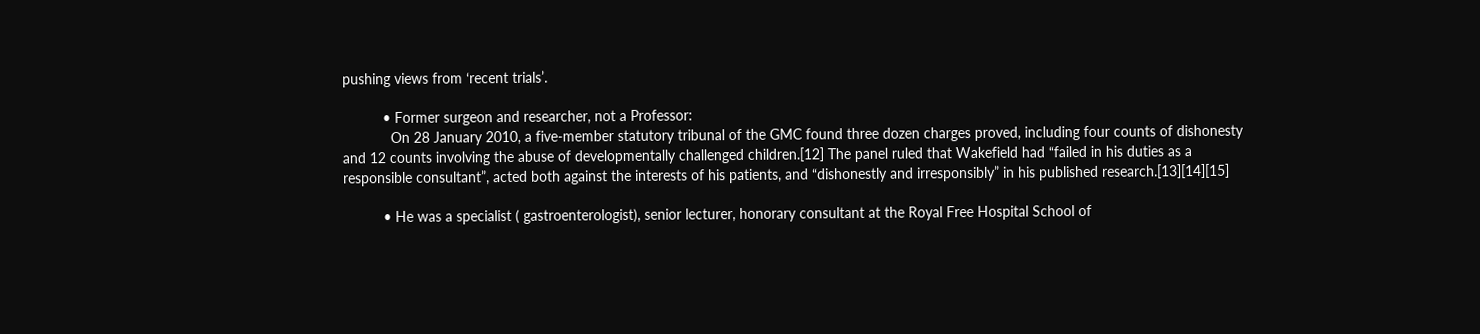pushing views from ‘recent trials’.

          • Former surgeon and researcher, not a Professor:
            On 28 January 2010, a five-member statutory tribunal of the GMC found three dozen charges proved, including four counts of dishonesty and 12 counts involving the abuse of developmentally challenged children.[12] The panel ruled that Wakefield had “failed in his duties as a responsible consultant”, acted both against the interests of his patients, and “dishonestly and irresponsibly” in his published research.[13][14][15]

          • He was a specialist ( gastroenterologist), senior lecturer, honorary consultant at the Royal Free Hospital School of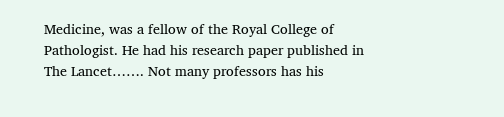Medicine, was a fellow of the Royal College of Pathologist. He had his research paper published in The Lancet……. Not many professors has his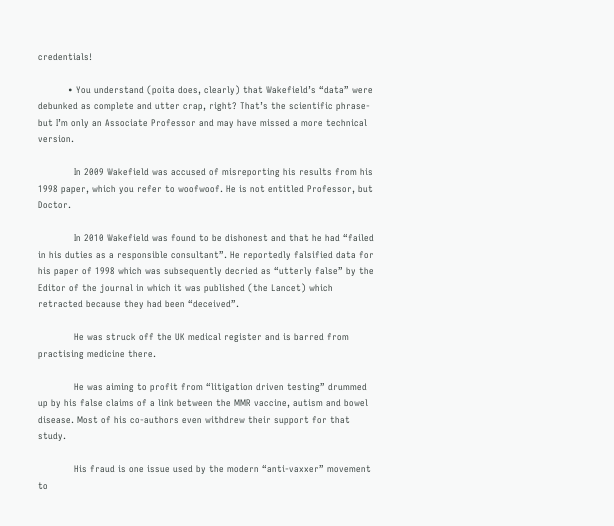credentials!

          • You understand (poita does, clearly) that Wakefield’s “data” were debunked as complete and utter crap, right? That’s the scientific phrase-but I’m only an Associate Professor and may have missed a more technical version.

            In 2009 Wakefield was accused of misreporting his results from his 1998 paper, which you refer to woofwoof. He is not entitled Professor, but Doctor.

            In 2010 Wakefield was found to be dishonest and that he had “failed in his duties as a responsible consultant”. He reportedly falsified data for his paper of 1998 which was subsequently decried as “utterly false” by the Editor of the journal in which it was published (the Lancet) which retracted because they had been “deceived”.

            He was struck off the UK medical register and is barred from practising medicine there.

            He was aiming to profit from “litigation driven testing” drummed up by his false claims of a link between the MMR vaccine, autism and bowel disease. Most of his co-authors even withdrew their support for that study.

            His fraud is one issue used by the modern “anti-vaxxer” movement to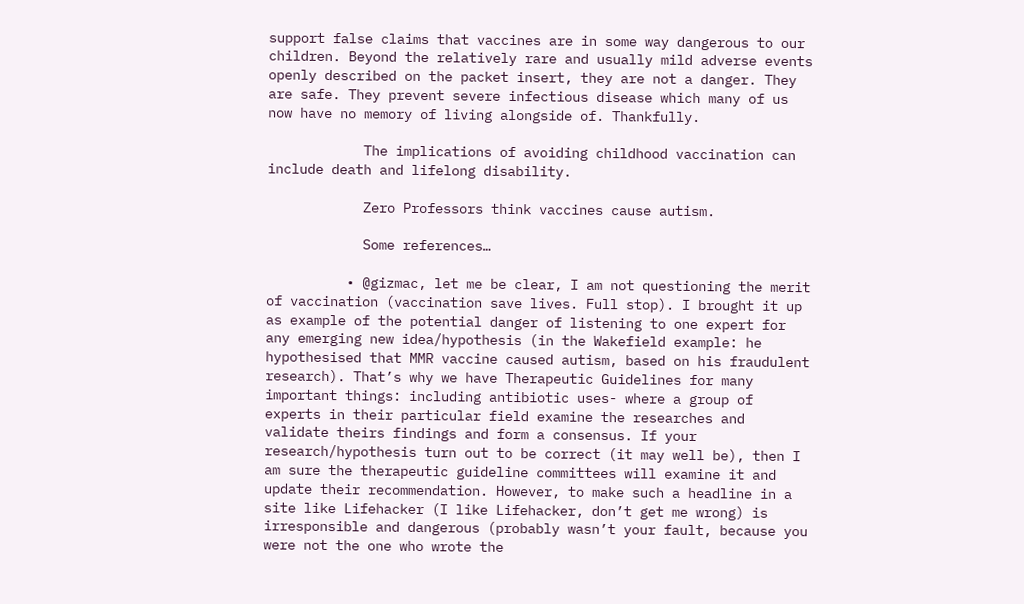support false claims that vaccines are in some way dangerous to our children. Beyond the relatively rare and usually mild adverse events openly described on the packet insert, they are not a danger. They are safe. They prevent severe infectious disease which many of us now have no memory of living alongside of. Thankfully.

            The implications of avoiding childhood vaccination can include death and lifelong disability.

            Zero Professors think vaccines cause autism.

            Some references…

          • @gizmac, let me be clear, I am not questioning the merit of vaccination (vaccination save lives. Full stop). I brought it up as example of the potential danger of listening to one expert for any emerging new idea/hypothesis (in the Wakefield example: he hypothesised that MMR vaccine caused autism, based on his fraudulent research). That’s why we have Therapeutic Guidelines for many important things: including antibiotic uses- where a group of experts in their particular field examine the researches and validate theirs findings and form a consensus. If your research/hypothesis turn out to be correct (it may well be), then I am sure the therapeutic guideline committees will examine it and update their recommendation. However, to make such a headline in a site like Lifehacker (I like Lifehacker, don’t get me wrong) is irresponsible and dangerous (probably wasn’t your fault, because you were not the one who wrote the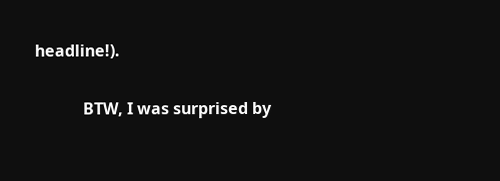headline!).

            BTW, I was surprised by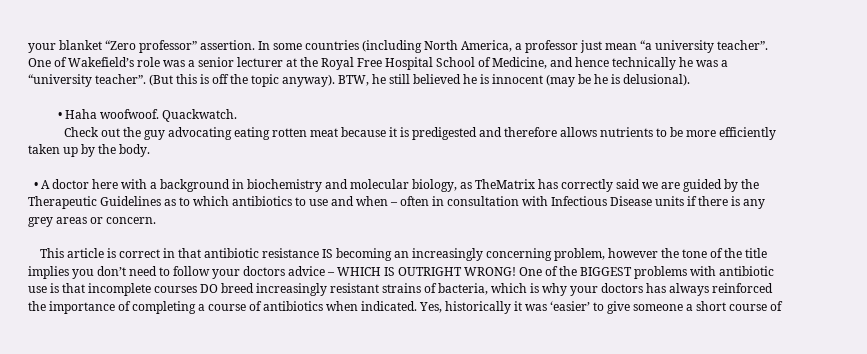your blanket “Zero professor” assertion. In some countries (including North America, a professor just mean “a university teacher”. One of Wakefield’s role was a senior lecturer at the Royal Free Hospital School of Medicine, and hence technically he was a “university teacher”. (But this is off the topic anyway). BTW, he still believed he is innocent (may be he is delusional).

          • Haha woofwoof. Quackwatch.
            Check out the guy advocating eating rotten meat because it is predigested and therefore allows nutrients to be more efficiently taken up by the body.

  • A doctor here with a background in biochemistry and molecular biology, as TheMatrix has correctly said we are guided by the Therapeutic Guidelines as to which antibiotics to use and when – often in consultation with Infectious Disease units if there is any grey areas or concern.

    This article is correct in that antibiotic resistance IS becoming an increasingly concerning problem, however the tone of the title implies you don’t need to follow your doctors advice – WHICH IS OUTRIGHT WRONG! One of the BIGGEST problems with antibiotic use is that incomplete courses DO breed increasingly resistant strains of bacteria, which is why your doctors has always reinforced the importance of completing a course of antibiotics when indicated. Yes, historically it was ‘easier’ to give someone a short course of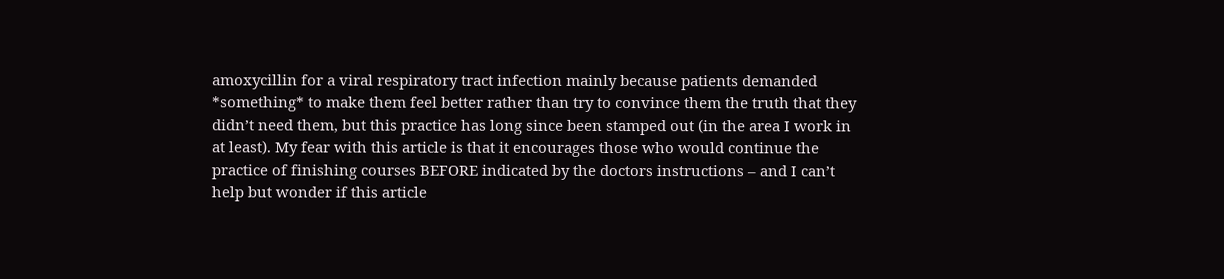amoxycillin for a viral respiratory tract infection mainly because patients demanded *something* to make them feel better rather than try to convince them the truth that they didn’t need them, but this practice has long since been stamped out (in the area I work in at least). My fear with this article is that it encourages those who would continue the practice of finishing courses BEFORE indicated by the doctors instructions – and I can’t help but wonder if this article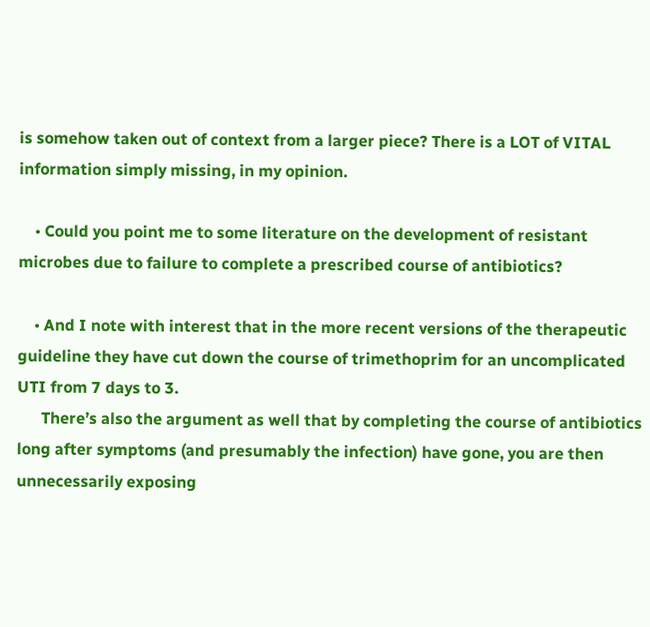is somehow taken out of context from a larger piece? There is a LOT of VITAL information simply missing, in my opinion.

    • Could you point me to some literature on the development of resistant microbes due to failure to complete a prescribed course of antibiotics?

    • And I note with interest that in the more recent versions of the therapeutic guideline they have cut down the course of trimethoprim for an uncomplicated UTI from 7 days to 3.
      There’s also the argument as well that by completing the course of antibiotics long after symptoms (and presumably the infection) have gone, you are then unnecessarily exposing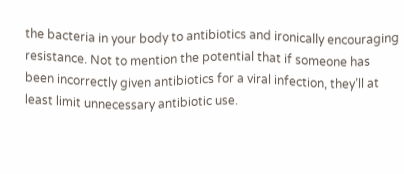the bacteria in your body to antibiotics and ironically encouraging resistance. Not to mention the potential that if someone has been incorrectly given antibiotics for a viral infection, they’ll at least limit unnecessary antibiotic use.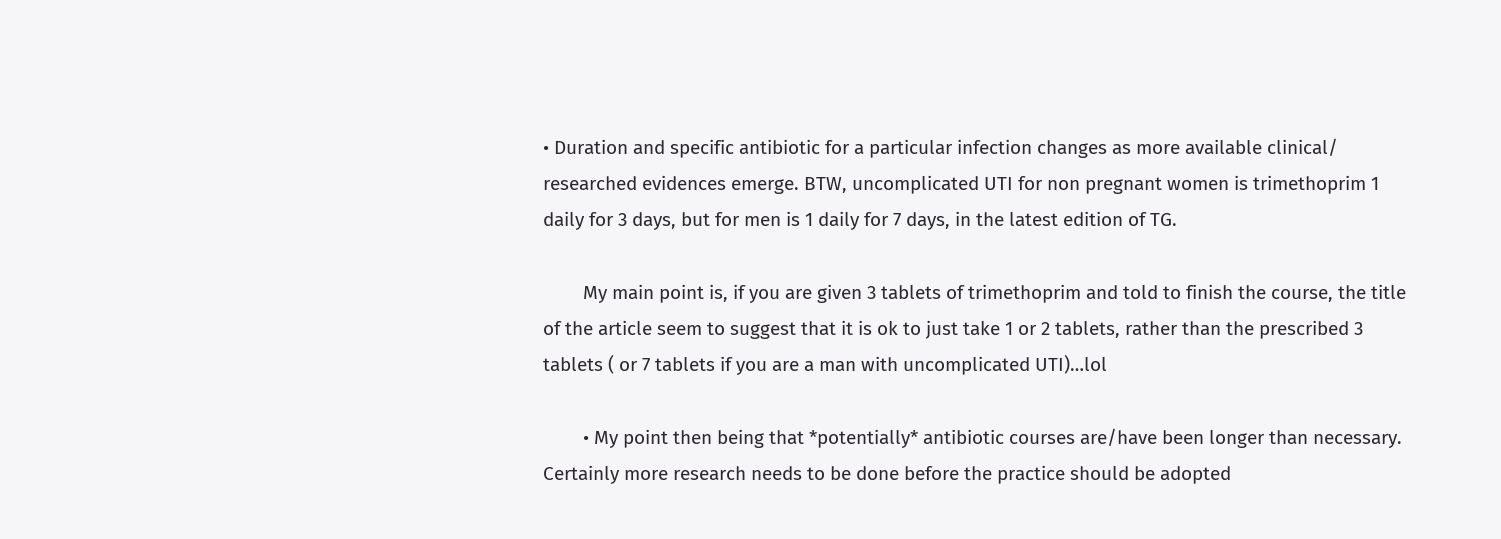• Duration and specific antibiotic for a particular infection changes as more available clinical/ researched evidences emerge. BTW, uncomplicated UTI for non pregnant women is trimethoprim 1 daily for 3 days, but for men is 1 daily for 7 days, in the latest edition of TG.

        My main point is, if you are given 3 tablets of trimethoprim and told to finish the course, the title of the article seem to suggest that it is ok to just take 1 or 2 tablets, rather than the prescribed 3 tablets ( or 7 tablets if you are a man with uncomplicated UTI)…lol

        • My point then being that *potentially* antibiotic courses are/have been longer than necessary. Certainly more research needs to be done before the practice should be adopted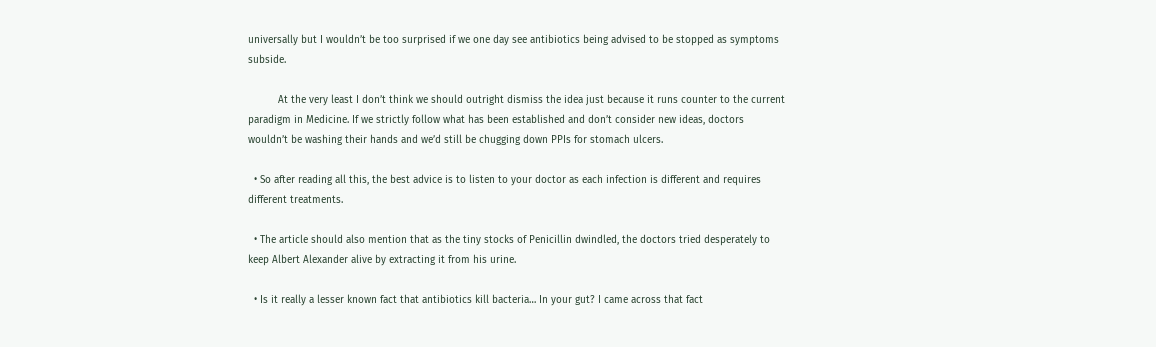universally but I wouldn’t be too surprised if we one day see antibiotics being advised to be stopped as symptoms subside.

          At the very least I don’t think we should outright dismiss the idea just because it runs counter to the current paradigm in Medicine. If we strictly follow what has been established and don’t consider new ideas, doctors wouldn’t be washing their hands and we’d still be chugging down PPIs for stomach ulcers.

  • So after reading all this, the best advice is to listen to your doctor as each infection is different and requires different treatments.

  • The article should also mention that as the tiny stocks of Penicillin dwindled, the doctors tried desperately to keep Albert Alexander alive by extracting it from his urine.

  • Is it really a lesser known fact that antibiotics kill bacteria… In your gut? I came across that fact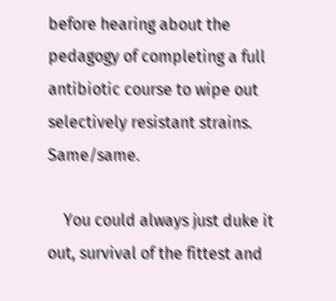before hearing about the pedagogy of completing a full antibiotic course to wipe out selectively resistant strains. Same/same.

    You could always just duke it out, survival of the fittest and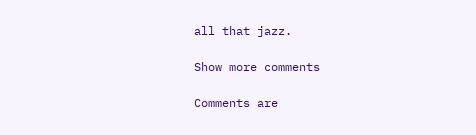all that jazz.

Show more comments

Comments are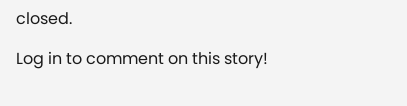closed.

Log in to comment on this story!